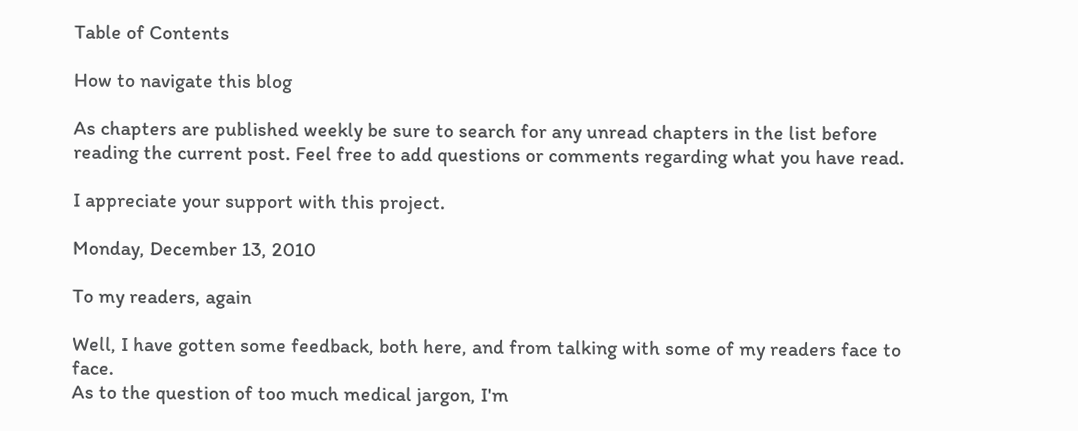Table of Contents

How to navigate this blog

As chapters are published weekly be sure to search for any unread chapters in the list before reading the current post. Feel free to add questions or comments regarding what you have read.

I appreciate your support with this project.

Monday, December 13, 2010

To my readers, again

Well, I have gotten some feedback, both here, and from talking with some of my readers face to face.
As to the question of too much medical jargon, I'm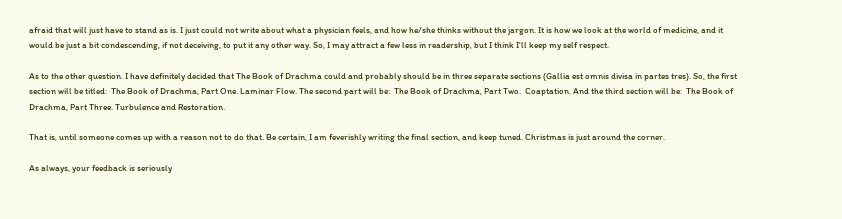afraid that will just have to stand as is. I just could not write about what a physician feels, and how he/she thinks without the jargon. It is how we look at the world of medicine, and it would be just a bit condescending, if not deceiving, to put it any other way. So, I may attract a few less in readership, but I think I'll keep my self respect.

As to the other question. I have definitely decided that The Book of Drachma could and probably should be in three separate sections (Gallia est omnis divisa in partes tres). So, the first section will be titled:  The Book of Drachma, Part One. Laminar Flow. The second part will be:  The Book of Drachma, Part Two.  Coaptation. And the third section will be:  The Book of Drachma, Part Three. Turbulence and Restoration.

That is, until someone comes up with a reason not to do that. Be certain, I am feverishly writing the final section, and keep tuned. Christmas is just around the corner.

As always, your feedback is seriously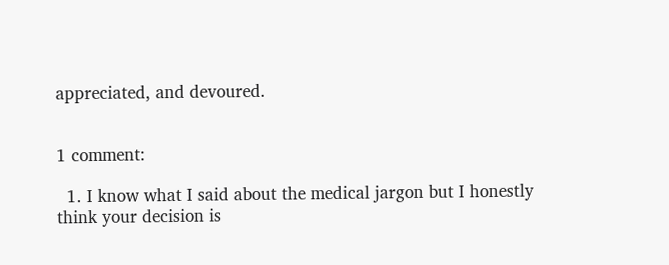appreciated, and devoured.


1 comment:

  1. I know what I said about the medical jargon but I honestly think your decision is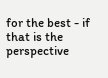for the best - if that is the perspective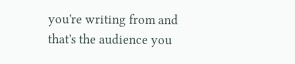you're writing from and that's the audience you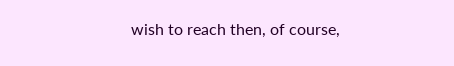wish to reach then, of course,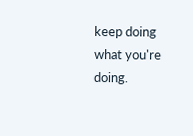keep doing what you're doing.